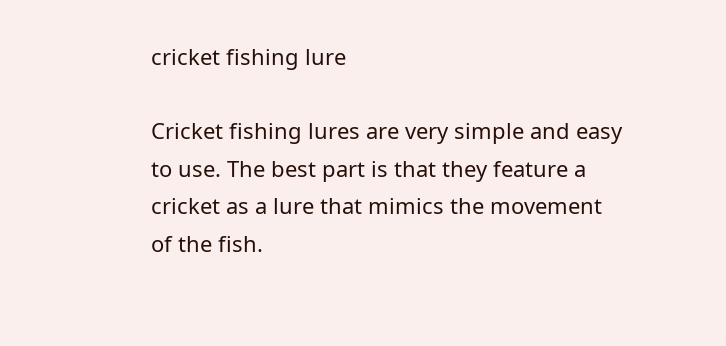cricket fishing lure

Cricket fishing lures are very simple and easy to use. The best part is that they feature a cricket as a lure that mimics the movement of the fish.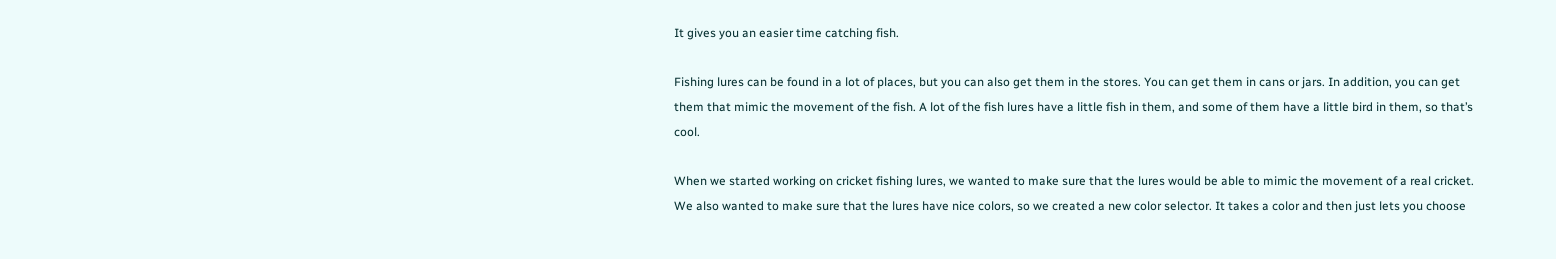It gives you an easier time catching fish.

Fishing lures can be found in a lot of places, but you can also get them in the stores. You can get them in cans or jars. In addition, you can get them that mimic the movement of the fish. A lot of the fish lures have a little fish in them, and some of them have a little bird in them, so that’s cool.

When we started working on cricket fishing lures, we wanted to make sure that the lures would be able to mimic the movement of a real cricket. We also wanted to make sure that the lures have nice colors, so we created a new color selector. It takes a color and then just lets you choose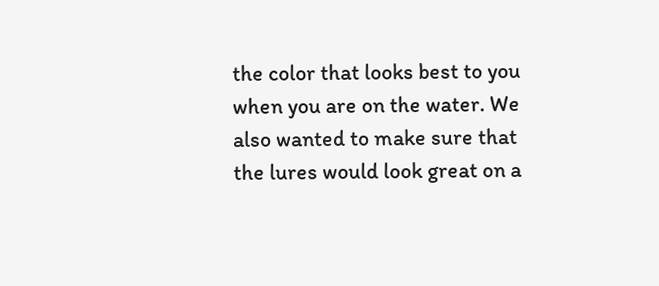the color that looks best to you when you are on the water. We also wanted to make sure that the lures would look great on a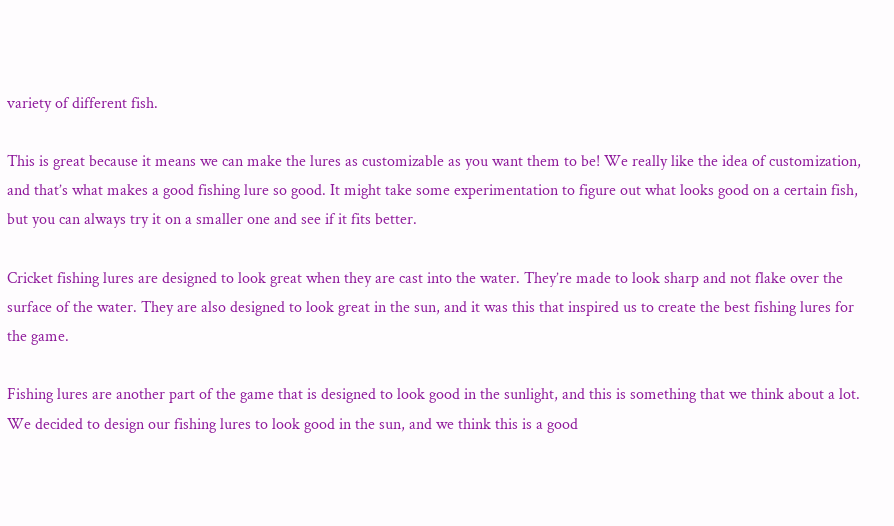variety of different fish.

This is great because it means we can make the lures as customizable as you want them to be! We really like the idea of customization, and that’s what makes a good fishing lure so good. It might take some experimentation to figure out what looks good on a certain fish, but you can always try it on a smaller one and see if it fits better.

Cricket fishing lures are designed to look great when they are cast into the water. They’re made to look sharp and not flake over the surface of the water. They are also designed to look great in the sun, and it was this that inspired us to create the best fishing lures for the game.

Fishing lures are another part of the game that is designed to look good in the sunlight, and this is something that we think about a lot. We decided to design our fishing lures to look good in the sun, and we think this is a good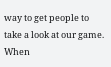way to get people to take a look at our game. When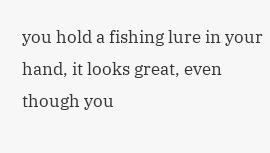you hold a fishing lure in your hand, it looks great, even though you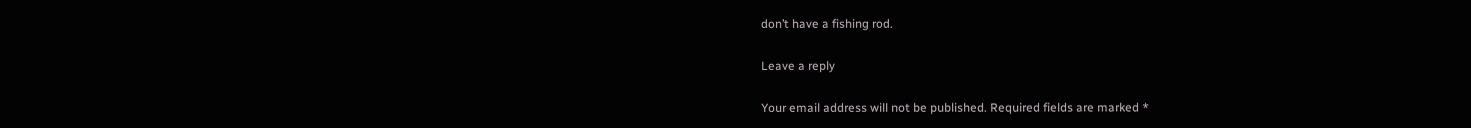don’t have a fishing rod.

Leave a reply

Your email address will not be published. Required fields are marked *